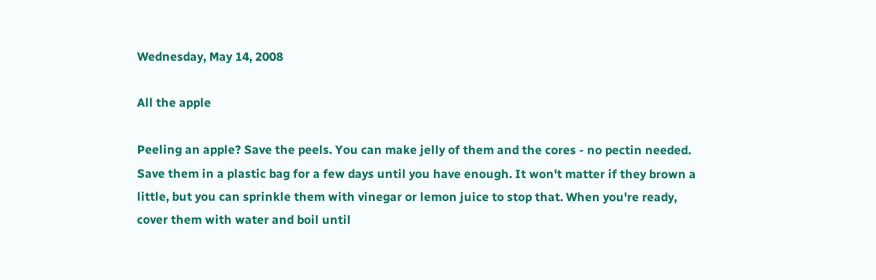Wednesday, May 14, 2008

All the apple

Peeling an apple? Save the peels. You can make jelly of them and the cores - no pectin needed. Save them in a plastic bag for a few days until you have enough. It won't matter if they brown a little, but you can sprinkle them with vinegar or lemon juice to stop that. When you're ready, cover them with water and boil until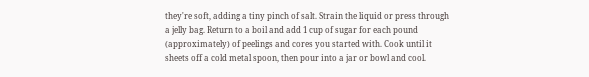they're soft, adding a tiny pinch of salt. Strain the liquid or press through a jelly bag. Return to a boil and add 1 cup of sugar for each pound (approximately) of peelings and cores you started with. Cook until it sheets off a cold metal spoon, then pour into a jar or bowl and cool.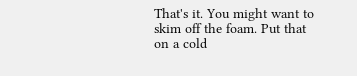That's it. You might want to skim off the foam. Put that on a cold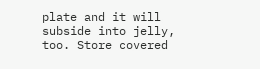plate and it will subside into jelly, too. Store covered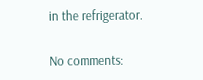in the refrigerator.

No comments: